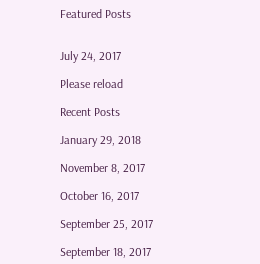Featured Posts


July 24, 2017

Please reload

Recent Posts

January 29, 2018

November 8, 2017

October 16, 2017

September 25, 2017

September 18, 2017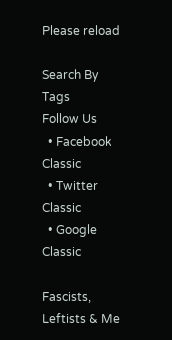Please reload

Search By Tags
Follow Us
  • Facebook Classic
  • Twitter Classic
  • Google Classic

Fascists, Leftists & Me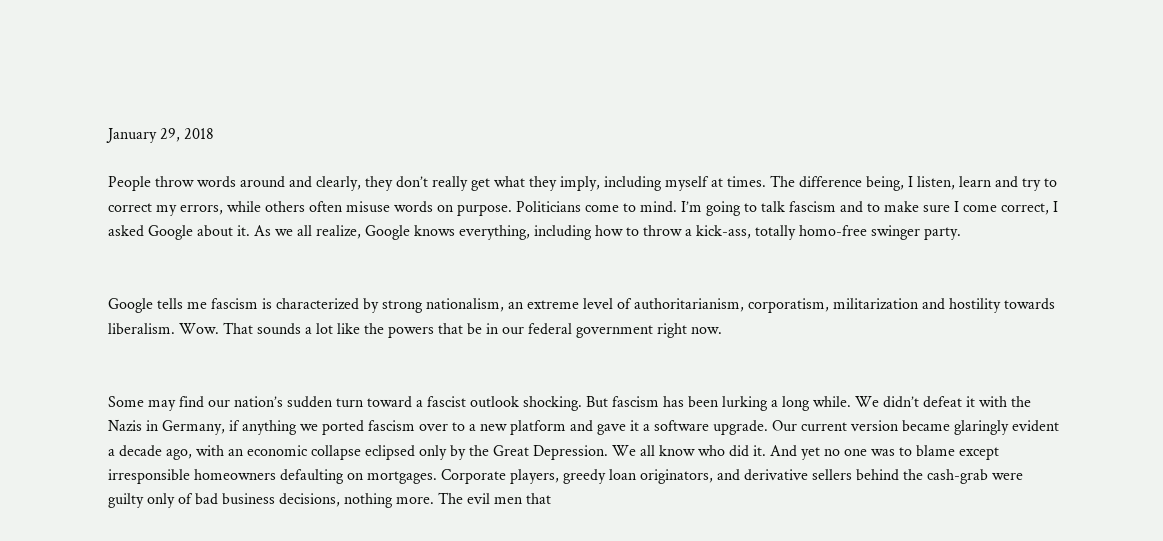January 29, 2018

People throw words around and clearly, they don’t really get what they imply, including myself at times. The difference being, I listen, learn and try to correct my errors, while others often misuse words on purpose. Politicians come to mind. I’m going to talk fascism and to make sure I come correct, I asked Google about it. As we all realize, Google knows everything, including how to throw a kick-ass, totally homo-free swinger party.


Google tells me fascism is characterized by strong nationalism, an extreme level of authoritarianism, corporatism, militarization and hostility towards liberalism. Wow. That sounds a lot like the powers that be in our federal government right now.


Some may find our nation’s sudden turn toward a fascist outlook shocking. But fascism has been lurking a long while. We didn’t defeat it with the Nazis in Germany, if anything we ported fascism over to a new platform and gave it a software upgrade. Our current version became glaringly evident a decade ago, with an economic collapse eclipsed only by the Great Depression. We all know who did it. And yet no one was to blame except irresponsible homeowners defaulting on mortgages. Corporate players, greedy loan originators, and derivative sellers behind the cash-grab were guilty only of bad business decisions, nothing more. The evil men that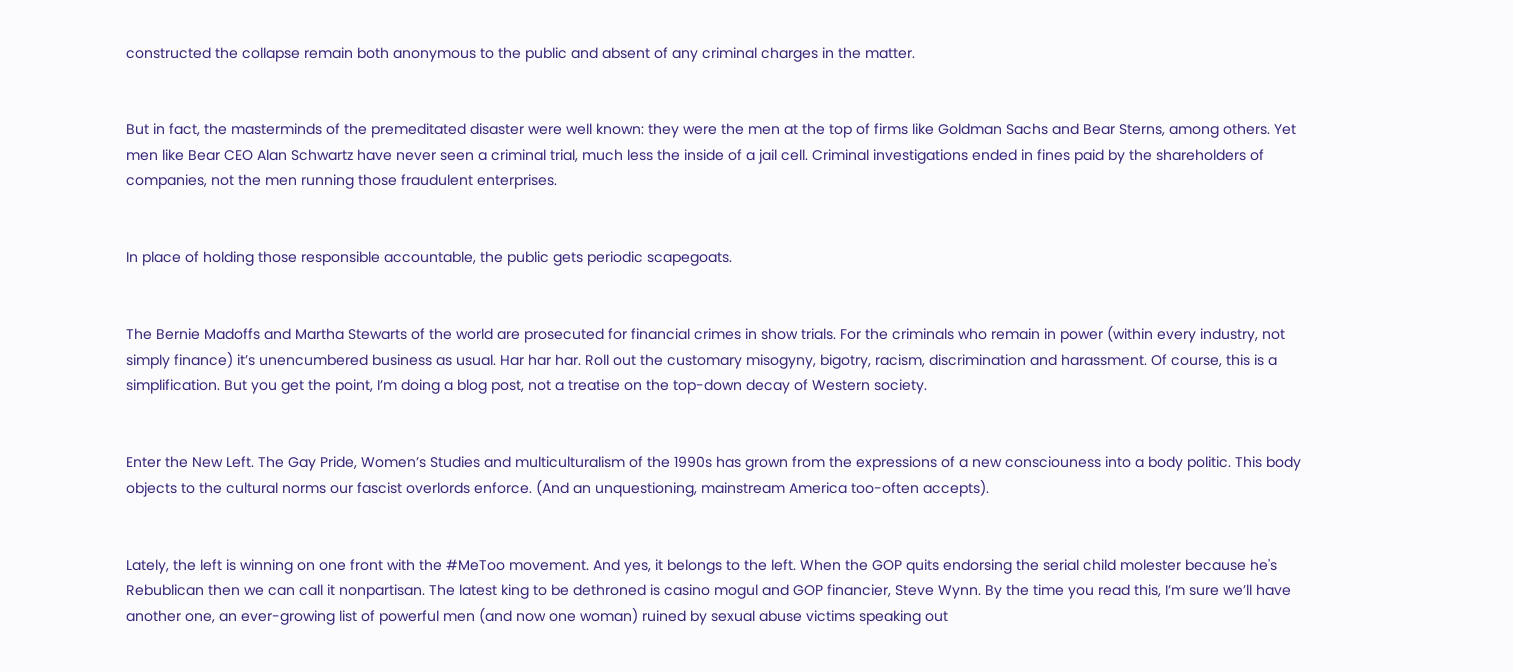constructed the collapse remain both anonymous to the public and absent of any criminal charges in the matter.


But in fact, the masterminds of the premeditated disaster were well known: they were the men at the top of firms like Goldman Sachs and Bear Sterns, among others. Yet men like Bear CEO Alan Schwartz have never seen a criminal trial, much less the inside of a jail cell. Criminal investigations ended in fines paid by the shareholders of companies, not the men running those fraudulent enterprises.


In place of holding those responsible accountable, the public gets periodic scapegoats.


The Bernie Madoffs and Martha Stewarts of the world are prosecuted for financial crimes in show trials. For the criminals who remain in power (within every industry, not simply finance) it’s unencumbered business as usual. Har har har. Roll out the customary misogyny, bigotry, racism, discrimination and harassment. Of course, this is a simplification. But you get the point, I’m doing a blog post, not a treatise on the top-down decay of Western society.


Enter the New Left. The Gay Pride, Women’s Studies and multiculturalism of the 1990s has grown from the expressions of a new consciouness into a body politic. This body objects to the cultural norms our fascist overlords enforce. (And an unquestioning, mainstream America too-often accepts).


Lately, the left is winning on one front with the #MeToo movement. And yes, it belongs to the left. When the GOP quits endorsing the serial child molester because he's Rebublican then we can call it nonpartisan. The latest king to be dethroned is casino mogul and GOP financier, Steve Wynn. By the time you read this, I’m sure we’ll have another one, an ever-growing list of powerful men (and now one woman) ruined by sexual abuse victims speaking out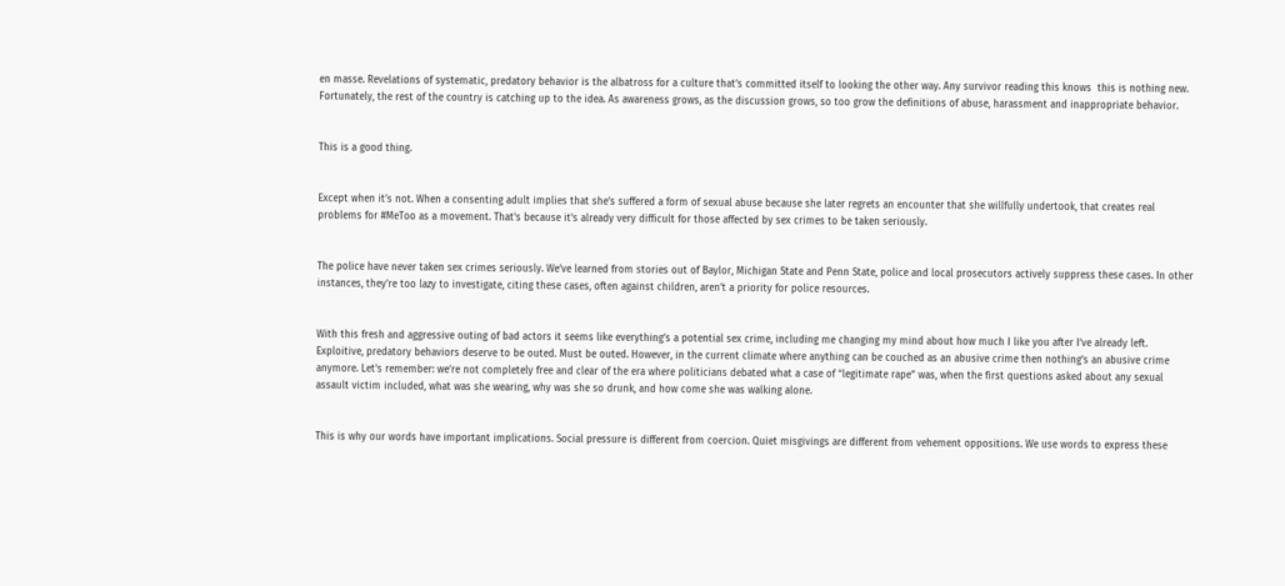en masse. Revelations of systematic, predatory behavior is the albatross for a culture that’s committed itself to looking the other way. Any survivor reading this knows  this is nothing new. Fortunately, the rest of the country is catching up to the idea. As awareness grows, as the discussion grows, so too grow the definitions of abuse, harassment and inappropriate behavior.


This is a good thing.


Except when it’s not. When a consenting adult implies that she’s suffered a form of sexual abuse because she later regrets an encounter that she willfully undertook, that creates real problems for #MeToo as a movement. That's because it's already very difficult for those affected by sex crimes to be taken seriously.


The police have never taken sex crimes seriously. We’ve learned from stories out of Baylor, Michigan State and Penn State, police and local prosecutors actively suppress these cases. In other instances, they’re too lazy to investigate, citing these cases, often against children, aren't a priority for police resources.


With this fresh and aggressive outing of bad actors it seems like everything’s a potential sex crime, including me changing my mind about how much I like you after I’ve already left. Exploitive, predatory behaviors deserve to be outed. Must be outed. However, in the current climate where anything can be couched as an abusive crime then nothing’s an abusive crime anymore. Let's remember: we’re not completely free and clear of the era where politicians debated what a case of “legitimate rape” was, when the first questions asked about any sexual assault victim included, what was she wearing, why was she so drunk, and how come she was walking alone.


This is why our words have important implications. Social pressure is different from coercion. Quiet misgivings are different from vehement oppositions. We use words to express these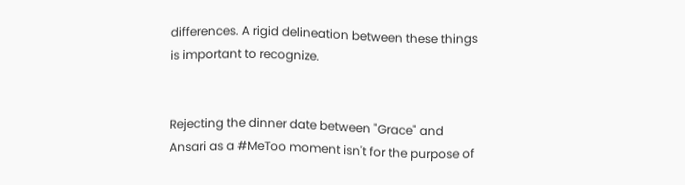differences. A rigid delineation between these things is important to recognize.


Rejecting the dinner date between "Grace" and Ansari as a #MeToo moment isn't for the purpose of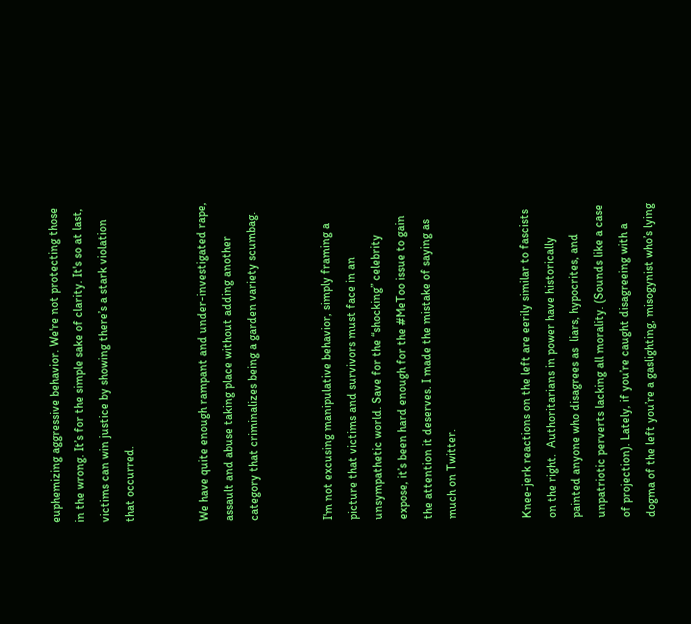euphemizing aggressive behavior. We're not protecting those in the wrong. It’s for the simple sake of clarity. It's so at last, victims can win justice by showing there’s a stark violation that occurred.


We have quite enough rampant and under-investigated rape, assault and abuse taking place without adding another category that criminalizes being a garden variety scumbag.


I'm not excusing manipulative behavior, simply framing a picture that victims and survivors must face in an unsympathetic world. Save for the “shocking” celebrity expose, it’s been hard enough for the #MeToo issue to gain the attention it deserves. I made the mistake of saying as much on Twitter.


Knee-jerk reactions on the left are eerily similar to fascists on the right.  Authoritarians in power have historically painted anyone who disagrees as  liars, hypocrites, and unpatriotic perverts lacking all morality. (Sounds like a case of projection). Lately, if you’re caught disagreeing with a dogma of the left you’re a gaslighting, misogynist who’s lying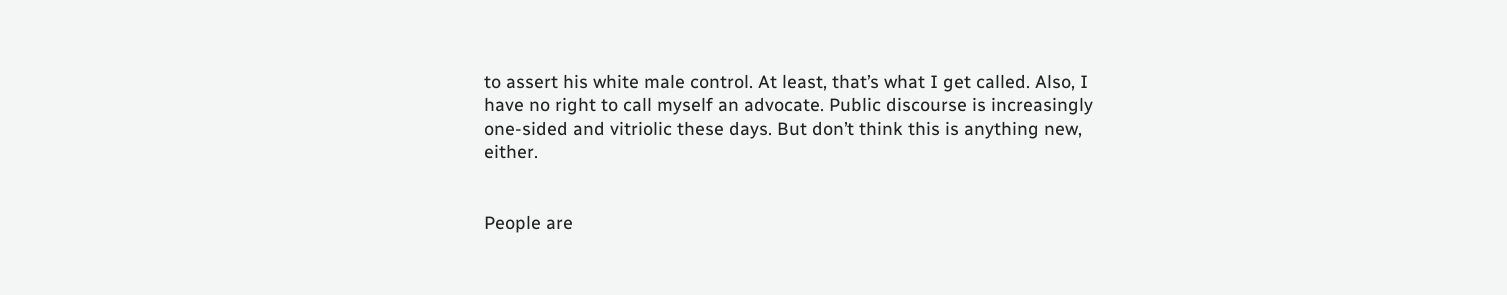to assert his white male control. At least, that’s what I get called. Also, I have no right to call myself an advocate. Public discourse is increasingly one-sided and vitriolic these days. But don’t think this is anything new, either.


People are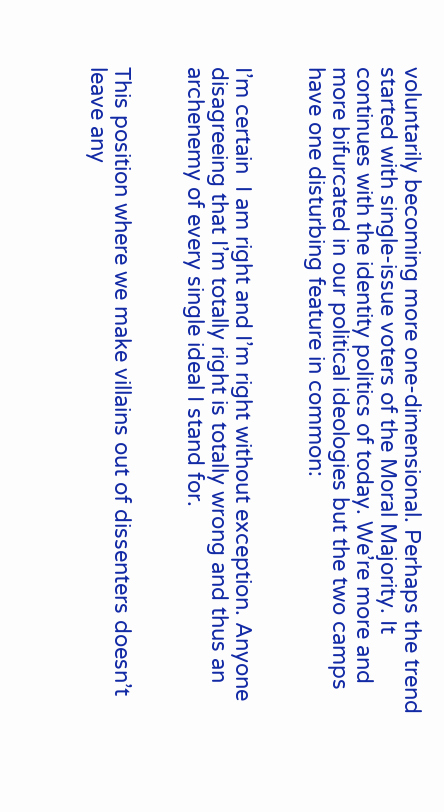voluntarily becoming more one-dimensional. Perhaps the trend started with single-issue voters of the Moral Majority. It continues with the identity politics of today. We’re more and more bifurcated in our political ideologies but the two camps have one disturbing feature in common:


I’m certain  I am right and I’m right without exception. Anyone disagreeing that I’m totally right is totally wrong and thus an archenemy of every single ideal I stand for.


This position where we make villains out of dissenters doesn’t leave any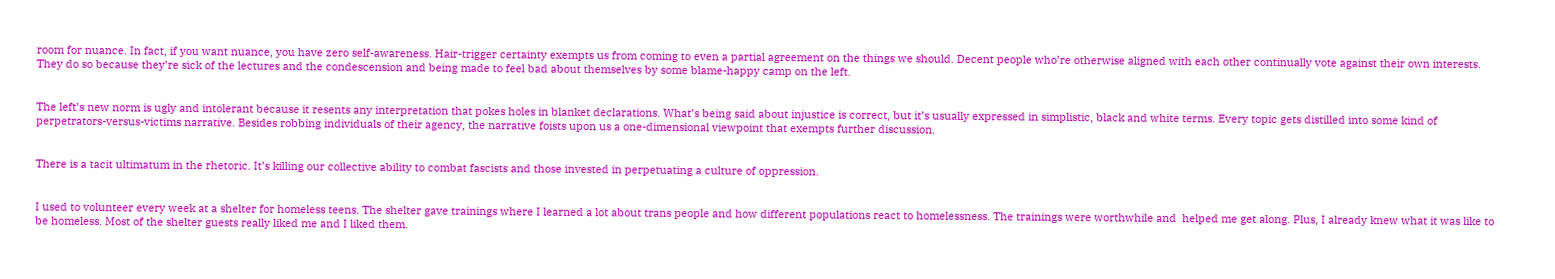room for nuance. In fact, if you want nuance, you have zero self-awareness. Hair-trigger certainty exempts us from coming to even a partial agreement on the things we should. Decent people who’re otherwise aligned with each other continually vote against their own interests. They do so because they’re sick of the lectures and the condescension and being made to feel bad about themselves by some blame-happy camp on the left.


The left’s new norm is ugly and intolerant because it resents any interpretation that pokes holes in blanket declarations. What’s being said about injustice is correct, but it’s usually expressed in simplistic, black and white terms. Every topic gets distilled into some kind of perpetrators-versus-victims narrative. Besides robbing individuals of their agency, the narrative foists upon us a one-dimensional viewpoint that exempts further discussion.


There is a tacit ultimatum in the rhetoric. It’s killing our collective ability to combat fascists and those invested in perpetuating a culture of oppression.


I used to volunteer every week at a shelter for homeless teens. The shelter gave trainings where I learned a lot about trans people and how different populations react to homelessness. The trainings were worthwhile and  helped me get along. Plus, I already knew what it was like to be homeless. Most of the shelter guests really liked me and I liked them.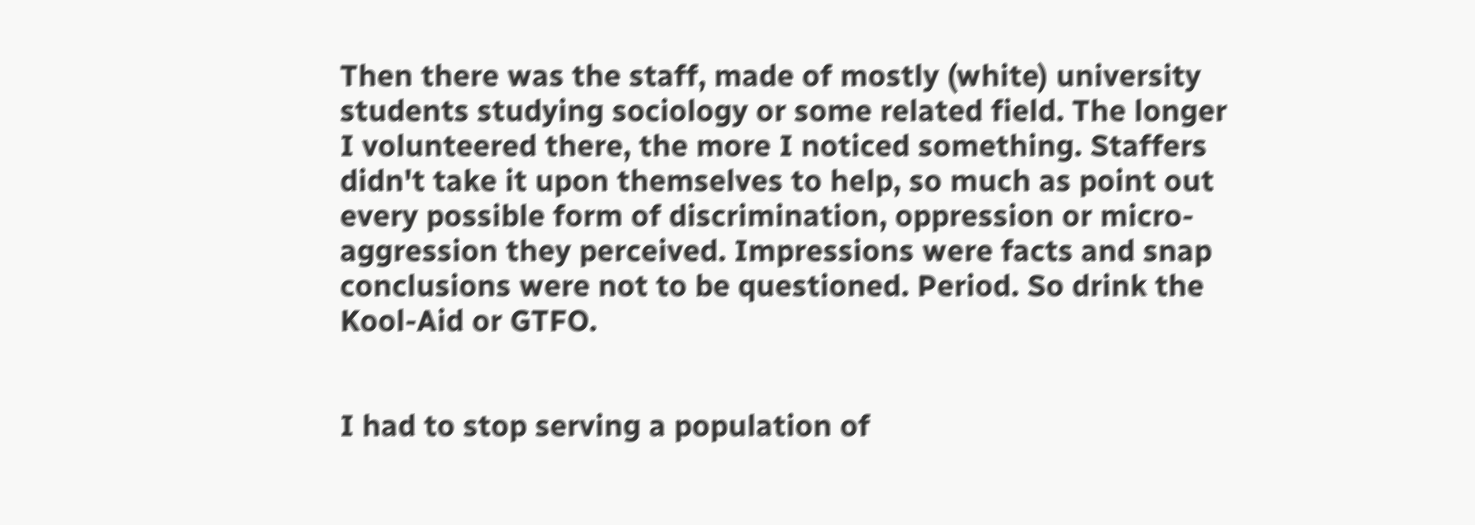Then there was the staff, made of mostly (white) university students studying sociology or some related field. The longer I volunteered there, the more I noticed something. Staffers didn't take it upon themselves to help, so much as point out every possible form of discrimination, oppression or micro-aggression they perceived. Impressions were facts and snap conclusions were not to be questioned. Period. So drink the Kool-Aid or GTFO.


I had to stop serving a population of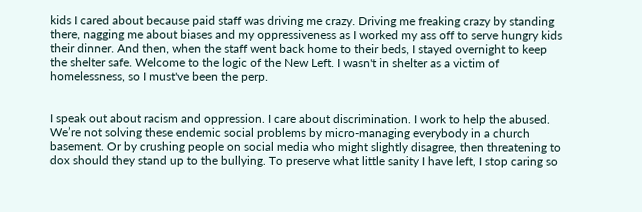kids I cared about because paid staff was driving me crazy. Driving me freaking crazy by standing there, nagging me about biases and my oppressiveness as I worked my ass off to serve hungry kids their dinner. And then, when the staff went back home to their beds, I stayed overnight to keep the shelter safe. Welcome to the logic of the New Left. I wasn't in shelter as a victim of homelessness, so I must've been the perp.


I speak out about racism and oppression. I care about discrimination. I work to help the abused. We’re not solving these endemic social problems by micro-managing everybody in a church basement. Or by crushing people on social media who might slightly disagree, then threatening to dox should they stand up to the bullying. To preserve what little sanity I have left, I stop caring so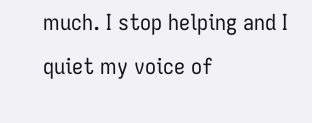much. I stop helping and I quiet my voice of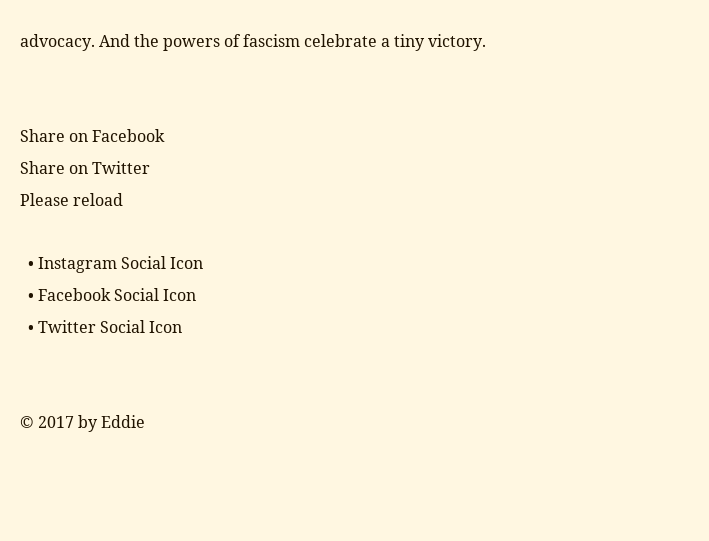advocacy. And the powers of fascism celebrate a tiny victory.


Share on Facebook
Share on Twitter
Please reload

  • Instagram Social Icon
  • Facebook Social Icon
  • Twitter Social Icon


© 2017 by Eddie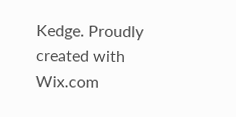Kedge. Proudly created with Wix.com